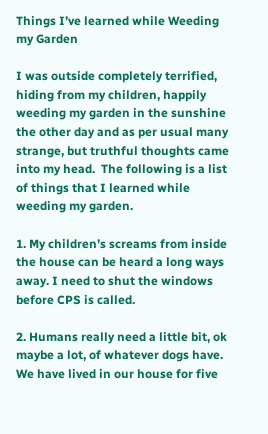Things I’ve learned while Weeding my Garden

I was outside completely terrified, hiding from my children, happily weeding my garden in the sunshine the other day and as per usual many strange, but truthful thoughts came into my head.  The following is a list of things that I learned while weeding my garden.

1. My children’s screams from inside the house can be heard a long ways away. I need to shut the windows before CPS is called.

2. Humans really need a little bit, ok maybe a lot, of whatever dogs have.  We have lived in our house for five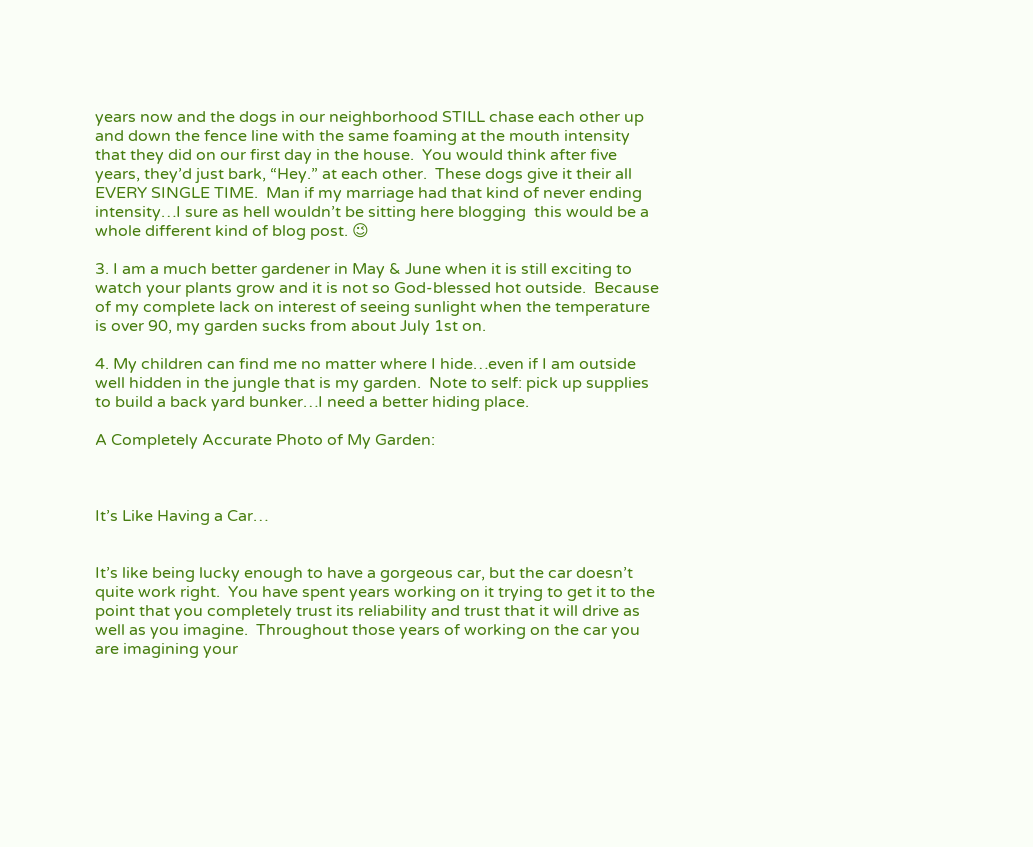years now and the dogs in our neighborhood STILL chase each other up and down the fence line with the same foaming at the mouth intensity that they did on our first day in the house.  You would think after five years, they’d just bark, “Hey.” at each other.  These dogs give it their all EVERY SINGLE TIME.  Man if my marriage had that kind of never ending intensity…I sure as hell wouldn’t be sitting here blogging  this would be a whole different kind of blog post. 😉

3. I am a much better gardener in May & June when it is still exciting to watch your plants grow and it is not so God-blessed hot outside.  Because of my complete lack on interest of seeing sunlight when the temperature is over 90, my garden sucks from about July 1st on.

4. My children can find me no matter where I hide…even if I am outside well hidden in the jungle that is my garden.  Note to self: pick up supplies to build a back yard bunker…I need a better hiding place.

A Completely Accurate Photo of My Garden:



It’s Like Having a Car…


It’s like being lucky enough to have a gorgeous car, but the car doesn’t quite work right.  You have spent years working on it trying to get it to the point that you completely trust its reliability and trust that it will drive as well as you imagine.  Throughout those years of working on the car you are imagining your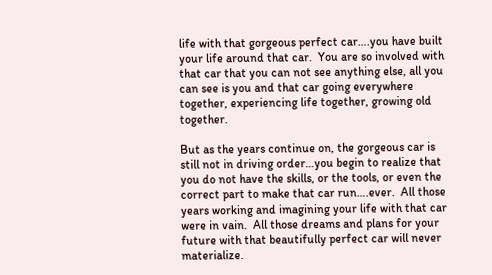life with that gorgeous perfect car….you have built your life around that car.  You are so involved with that car that you can not see anything else, all you can see is you and that car going everywhere together, experiencing life together, growing old together.

But as the years continue on, the gorgeous car is still not in driving order…you begin to realize that you do not have the skills, or the tools, or even the correct part to make that car run….ever.  All those years working and imagining your life with that car were in vain.  All those dreams and plans for your future with that beautifully perfect car will never materialize.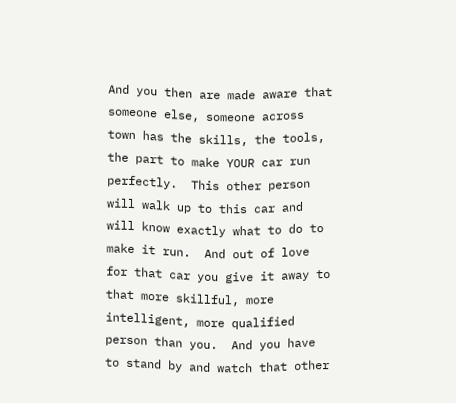And you then are made aware that someone else, someone across town has the skills, the tools, the part to make YOUR car run perfectly.  This other person will walk up to this car and will know exactly what to do to make it run.  And out of love for that car you give it away to that more skillful, more intelligent, more qualified person than you.  And you have to stand by and watch that other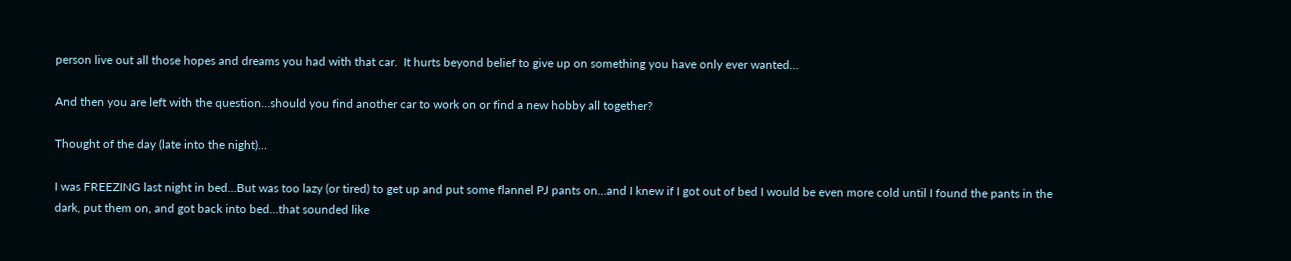person live out all those hopes and dreams you had with that car.  It hurts beyond belief to give up on something you have only ever wanted…

And then you are left with the question…should you find another car to work on or find a new hobby all together?

Thought of the day (late into the night)…

I was FREEZING last night in bed…But was too lazy (or tired) to get up and put some flannel PJ pants on…and I knew if I got out of bed I would be even more cold until I found the pants in the dark, put them on, and got back into bed…that sounded like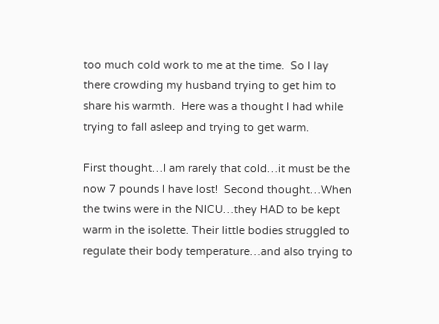too much cold work to me at the time.  So I lay there crowding my husband trying to get him to share his warmth.  Here was a thought I had while trying to fall asleep and trying to get warm.

First thought…I am rarely that cold…it must be the now 7 pounds I have lost!  Second thought…When the twins were in the NICU…they HAD to be kept warm in the isolette. Their little bodies struggled to regulate their body temperature…and also trying to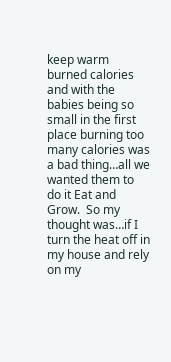keep warm burned calories and with the babies being so small in the first place burning too many calories was a bad thing…all we wanted them to do it Eat and Grow.  So my thought was…if I turn the heat off in my house and rely on my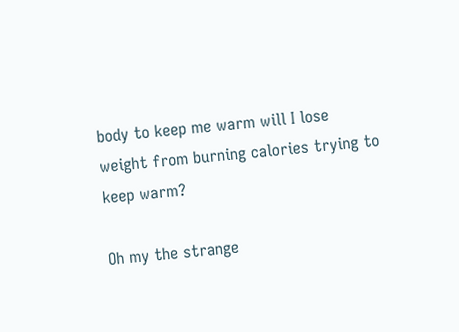body to keep me warm will I lose weight from burning calories trying to keep warm?

Oh my the strange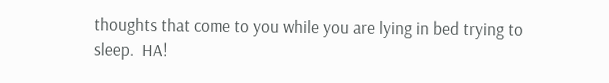thoughts that come to you while you are lying in bed trying to sleep.  HA!